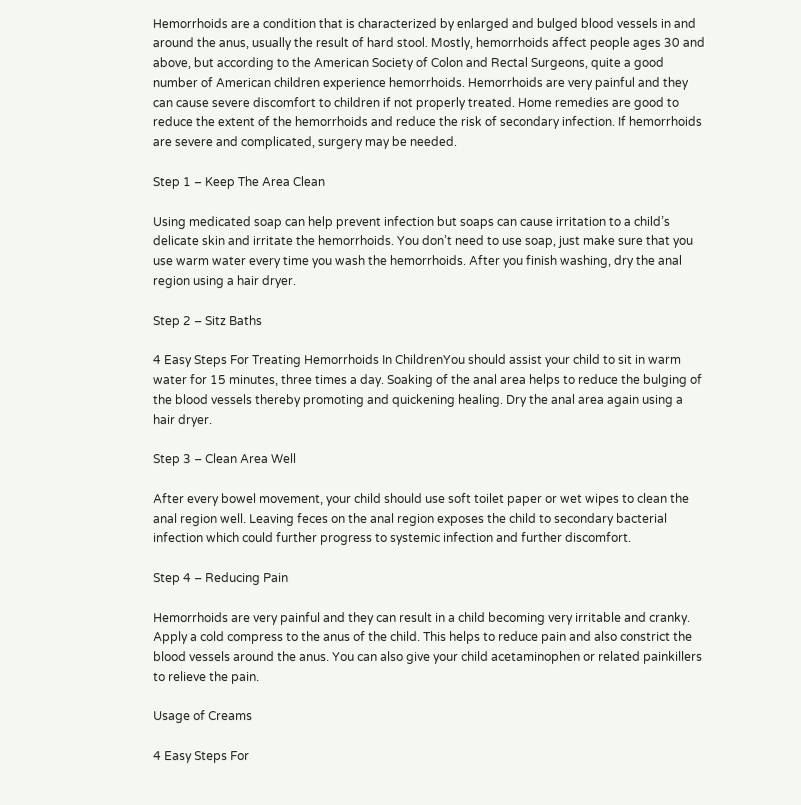Hemorrhoids are a condition that is characterized by enlarged and bulged blood vessels in and around the anus, usually the result of hard stool. Mostly, hemorrhoids affect people ages 30 and above, but according to the American Society of Colon and Rectal Surgeons, quite a good number of American children experience hemorrhoids. Hemorrhoids are very painful and they can cause severe discomfort to children if not properly treated. Home remedies are good to reduce the extent of the hemorrhoids and reduce the risk of secondary infection. If hemorrhoids are severe and complicated, surgery may be needed.

Step 1 – Keep The Area Clean

Using medicated soap can help prevent infection but soaps can cause irritation to a child’s delicate skin and irritate the hemorrhoids. You don’t need to use soap, just make sure that you use warm water every time you wash the hemorrhoids. After you finish washing, dry the anal region using a hair dryer.

Step 2 – Sitz Baths

4 Easy Steps For Treating Hemorrhoids In ChildrenYou should assist your child to sit in warm water for 15 minutes, three times a day. Soaking of the anal area helps to reduce the bulging of the blood vessels thereby promoting and quickening healing. Dry the anal area again using a hair dryer.

Step 3 – Clean Area Well

After every bowel movement, your child should use soft toilet paper or wet wipes to clean the anal region well. Leaving feces on the anal region exposes the child to secondary bacterial infection which could further progress to systemic infection and further discomfort.

Step 4 – Reducing Pain

Hemorrhoids are very painful and they can result in a child becoming very irritable and cranky. Apply a cold compress to the anus of the child. This helps to reduce pain and also constrict the blood vessels around the anus. You can also give your child acetaminophen or related painkillers to relieve the pain.

Usage of Creams

4 Easy Steps For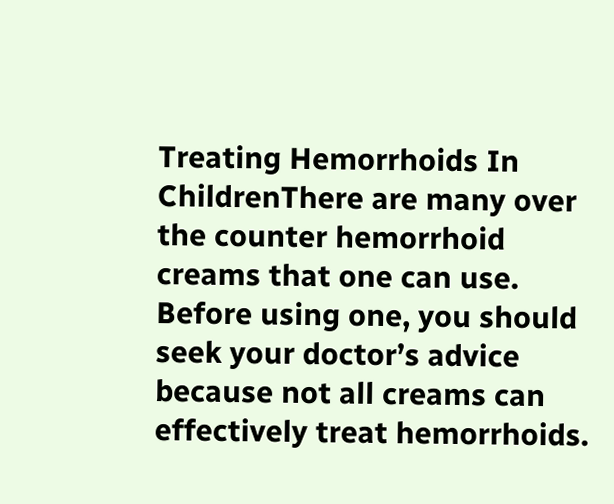Treating Hemorrhoids In ChildrenThere are many over the counter hemorrhoid creams that one can use. Before using one, you should seek your doctor’s advice because not all creams can effectively treat hemorrhoids.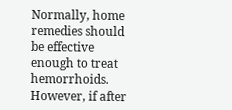Normally, home remedies should be effective enough to treat hemorrhoids. However, if after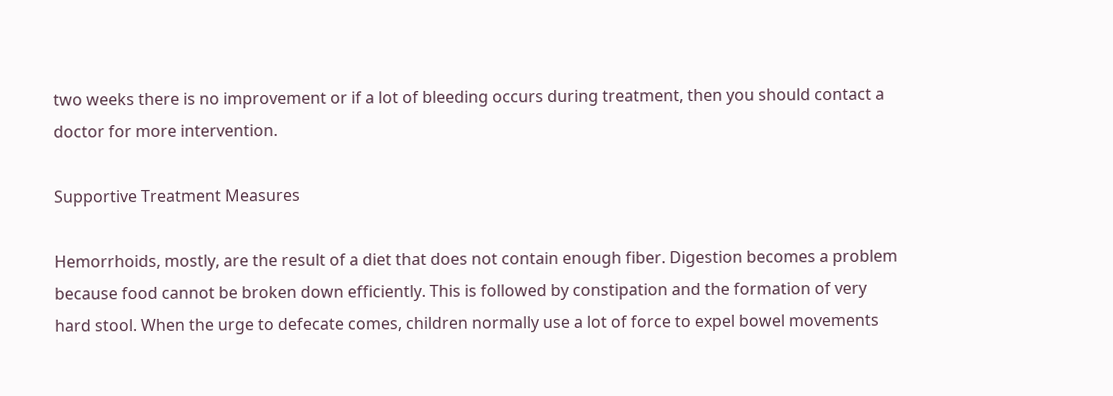two weeks there is no improvement or if a lot of bleeding occurs during treatment, then you should contact a doctor for more intervention.

Supportive Treatment Measures

Hemorrhoids, mostly, are the result of a diet that does not contain enough fiber. Digestion becomes a problem because food cannot be broken down efficiently. This is followed by constipation and the formation of very hard stool. When the urge to defecate comes, children normally use a lot of force to expel bowel movements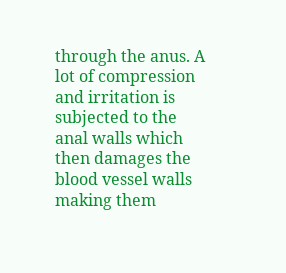through the anus. A lot of compression and irritation is subjected to the anal walls which then damages the blood vessel walls making them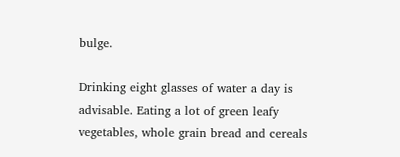bulge.

Drinking eight glasses of water a day is advisable. Eating a lot of green leafy vegetables, whole grain bread and cereals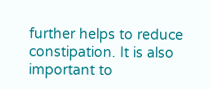further helps to reduce constipation. It is also important to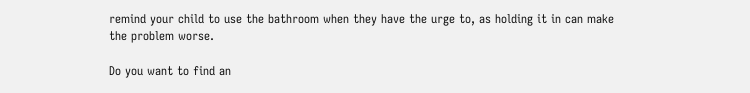remind your child to use the bathroom when they have the urge to, as holding it in can make the problem worse.

Do you want to find an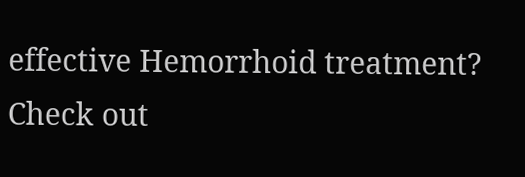effective Hemorrhoid treatment? Check out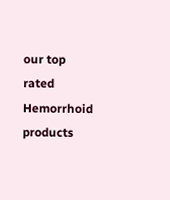our top rated Hemorrhoid products